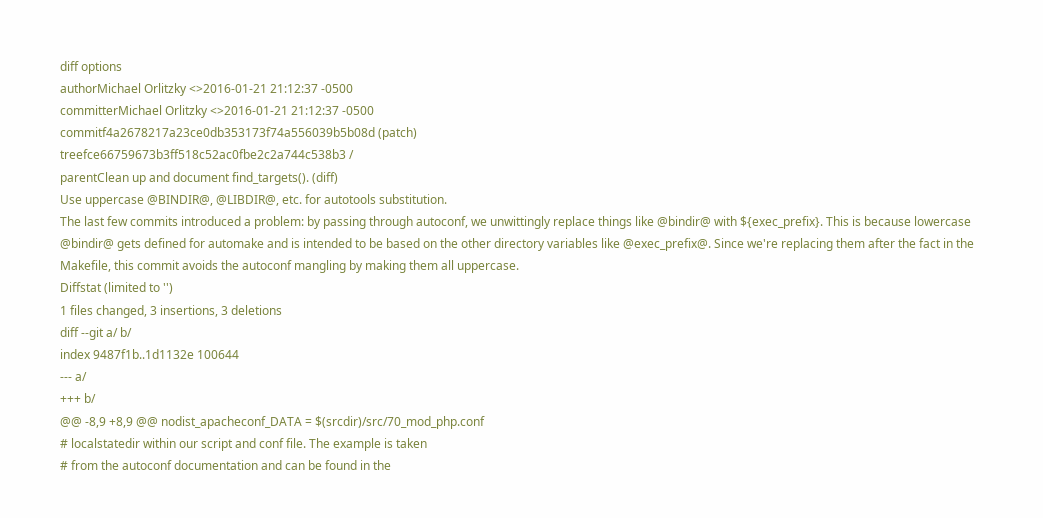diff options
authorMichael Orlitzky <>2016-01-21 21:12:37 -0500
committerMichael Orlitzky <>2016-01-21 21:12:37 -0500
commitf4a2678217a23ce0db353173f74a556039b5b08d (patch)
treefce66759673b3ff518c52ac0fbe2c2a744c538b3 /
parentClean up and document find_targets(). (diff)
Use uppercase @BINDIR@, @LIBDIR@, etc. for autotools substitution.
The last few commits introduced a problem: by passing through autoconf, we unwittingly replace things like @bindir@ with ${exec_prefix}. This is because lowercase @bindir@ gets defined for automake and is intended to be based on the other directory variables like @exec_prefix@. Since we're replacing them after the fact in the Makefile, this commit avoids the autoconf mangling by making them all uppercase.
Diffstat (limited to '')
1 files changed, 3 insertions, 3 deletions
diff --git a/ b/
index 9487f1b..1d1132e 100644
--- a/
+++ b/
@@ -8,9 +8,9 @@ nodist_apacheconf_DATA = $(srcdir)/src/70_mod_php.conf
# localstatedir within our script and conf file. The example is taken
# from the autoconf documentation and can be found in the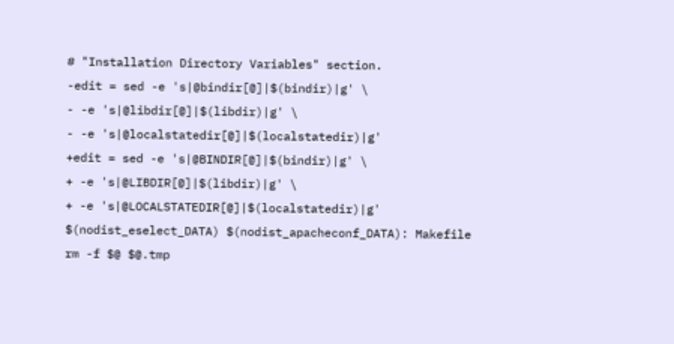# "Installation Directory Variables" section.
-edit = sed -e 's|@bindir[@]|$(bindir)|g' \
- -e 's|@libdir[@]|$(libdir)|g' \
- -e 's|@localstatedir[@]|$(localstatedir)|g'
+edit = sed -e 's|@BINDIR[@]|$(bindir)|g' \
+ -e 's|@LIBDIR[@]|$(libdir)|g' \
+ -e 's|@LOCALSTATEDIR[@]|$(localstatedir)|g'
$(nodist_eselect_DATA) $(nodist_apacheconf_DATA): Makefile
rm -f $@ $@.tmp